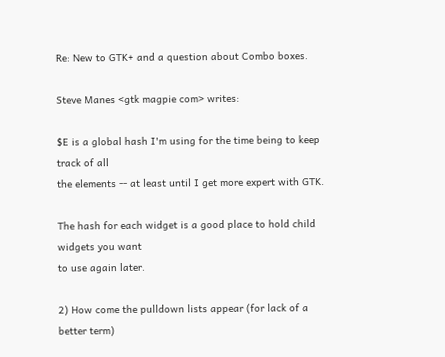Re: New to GTK+ and a question about Combo boxes.

Steve Manes <gtk magpie com> writes:

$E is a global hash I'm using for the time being to keep track of all
the elements -- at least until I get more expert with GTK.

The hash for each widget is a good place to hold child widgets you want
to use again later.

2) How come the pulldown lists appear (for lack of a better term)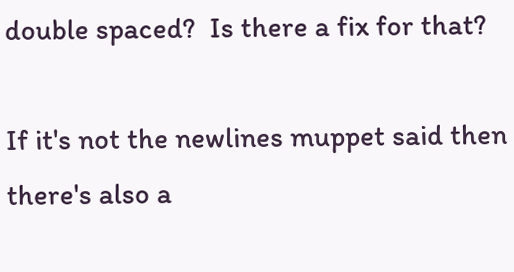double spaced?  Is there a fix for that?

If it's not the newlines muppet said then there's also a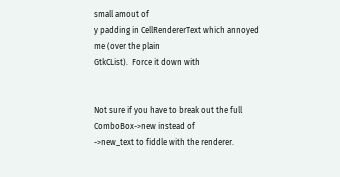small amout of
y padding in CellRendererText which annoyed me (over the plain
GtkCList).  Force it down with


Not sure if you have to break out the full ComboBox->new instead of
->new_text to fiddle with the renderer.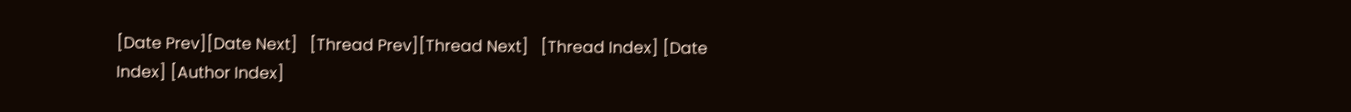[Date Prev][Date Next]   [Thread Prev][Thread Next]   [Thread Index] [Date Index] [Author Index]